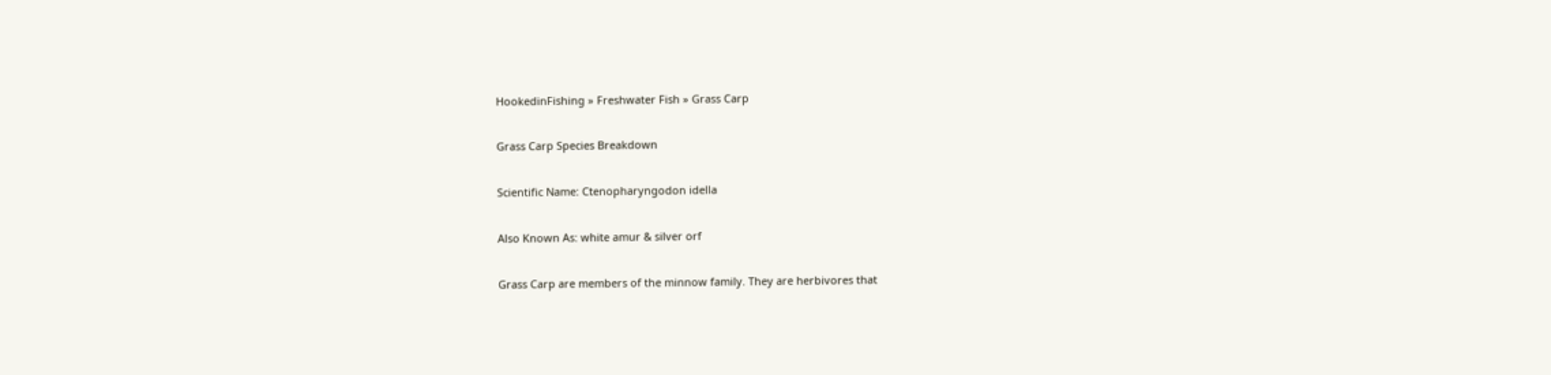HookedinFishing » Freshwater Fish » Grass Carp

Grass Carp Species Breakdown

Scientific Name: Ctenopharyngodon idella

Also Known As: white amur & silver orf

Grass Carp are members of the minnow family. They are herbivores that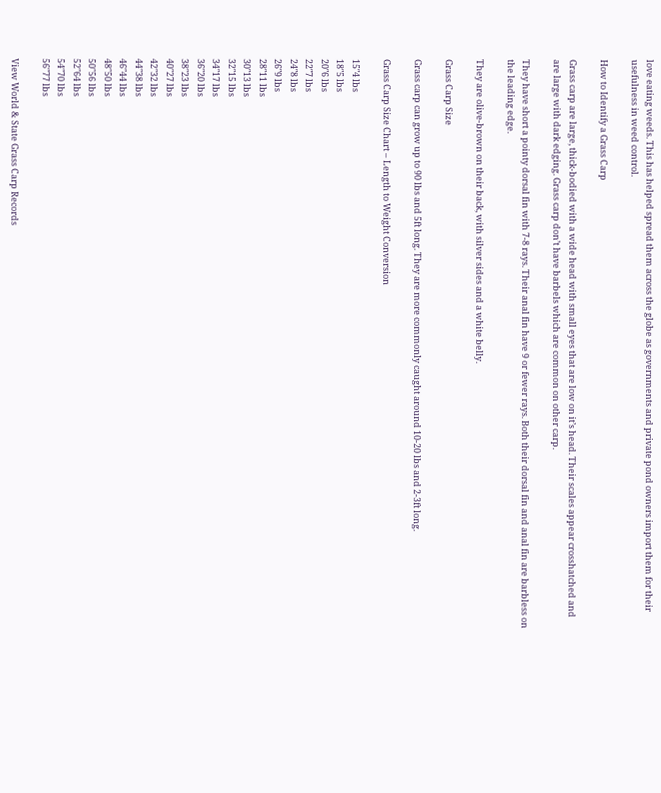love eating weeds. This has helped spread them across the globe as governments and private pond owners import them for their usefulness in weed control.

How to Identify a Grass Carp

Grass carp are large, thick-bodied with a wide head with small eyes that are low on it’s head. Their scales appear crosshatched and are large with dark edging. Grass carp don’t have barbels which are common on other carp.

They have short a pointy dorsal fin with 7-8 rays. Their anal fin have 9 or fewer rays. Both their dorsal fin and anal fin are barbless on the leading edge.

They are olive-brown on their back, with silver sides and a white belly.

Grass Carp Size

Grass carp can grow up to 90 lbs and 5ft long. They are more commonly caught around 10-20 lbs and 2-3ft long.

Grass Carp Size Chart – Length to Weight Conversion

15″4 lbs
18″5 lbs
20″6 lbs
22″7 lbs
24″8 lbs
26″9 lbs
28″11 lbs
30″13 lbs
32″15 lbs
34″17 lbs
36″20 lbs
38″23 lbs
40″27 lbs
42″32 lbs
44″38 lbs
46″44 lbs
48″50 lbs
50″56 lbs
52″64 lbs
54″70 lbs
56″77 lbs

View World & State Grass Carp Records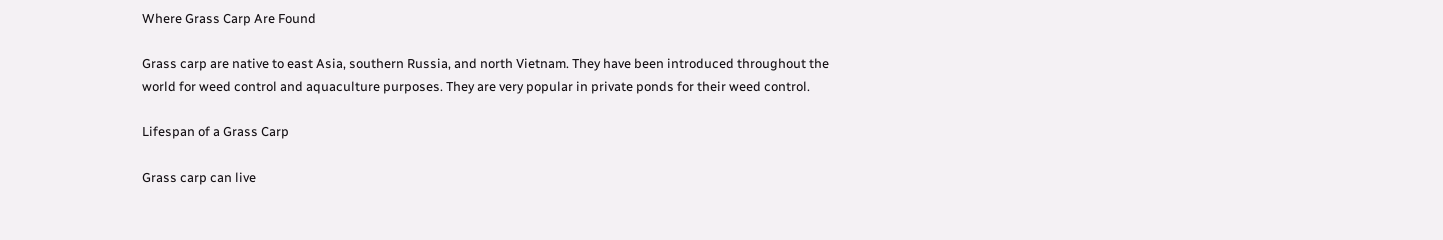Where Grass Carp Are Found

Grass carp are native to east Asia, southern Russia, and north Vietnam. They have been introduced throughout the world for weed control and aquaculture purposes. They are very popular in private ponds for their weed control.

Lifespan of a Grass Carp

Grass carp can live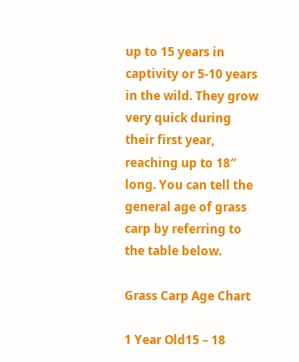up to 15 years in captivity or 5-10 years in the wild. They grow very quick during their first year, reaching up to 18″ long. You can tell the general age of grass carp by referring to the table below.

Grass Carp Age Chart

1 Year Old15 – 18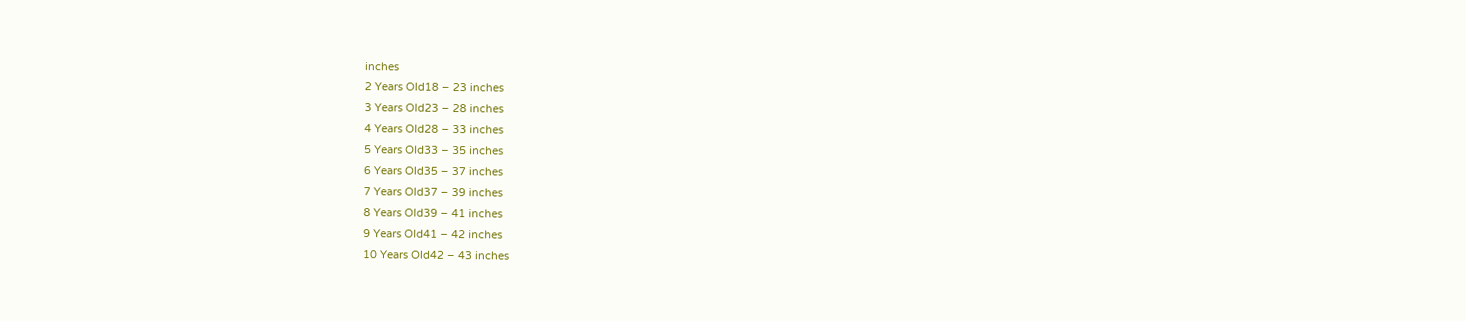inches
2 Years Old18 – 23 inches
3 Years Old23 – 28 inches
4 Years Old28 – 33 inches
5 Years Old33 – 35 inches
6 Years Old35 – 37 inches
7 Years Old37 – 39 inches
8 Years Old39 – 41 inches
9 Years Old41 – 42 inches
10 Years Old42 – 43 inches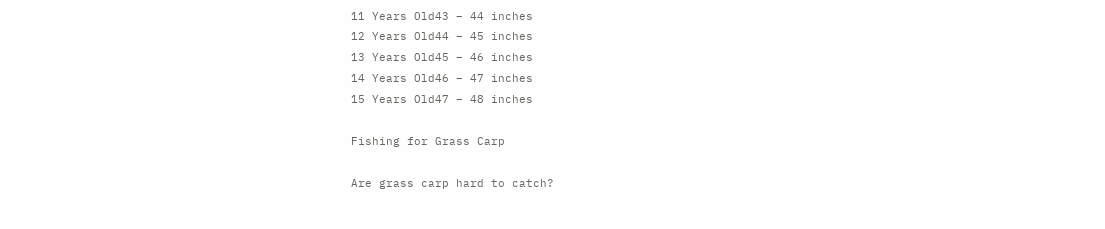11 Years Old43 – 44 inches
12 Years Old44 – 45 inches
13 Years Old45 – 46 inches
14 Years Old46 – 47 inches
15 Years Old47 – 48 inches

Fishing for Grass Carp

Are grass carp hard to catch?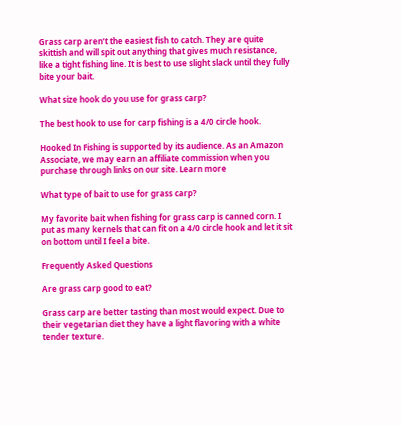Grass carp aren’t the easiest fish to catch. They are quite skittish and will spit out anything that gives much resistance, like a tight fishing line. It is best to use slight slack until they fully bite your bait.

What size hook do you use for grass carp?

The best hook to use for carp fishing is a 4/0 circle hook.

Hooked In Fishing is supported by its audience. As an Amazon Associate, we may earn an affiliate commission when you purchase through links on our site. Learn more

What type of bait to use for grass carp?

My favorite bait when fishing for grass carp is canned corn. I put as many kernels that can fit on a 4/0 circle hook and let it sit on bottom until I feel a bite.

Frequently Asked Questions

Are grass carp good to eat?

Grass carp are better tasting than most would expect. Due to their vegetarian diet they have a light flavoring with a white tender texture.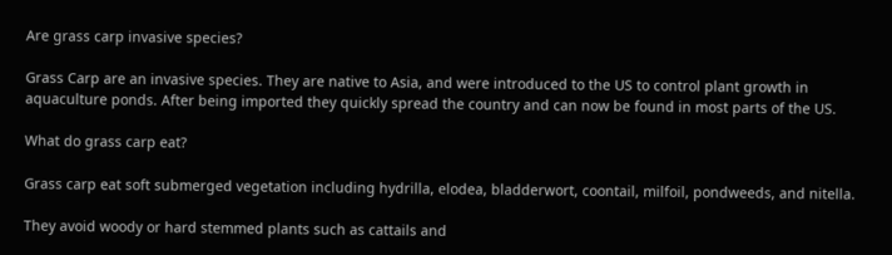Are grass carp invasive species?

Grass Carp are an invasive species. They are native to Asia, and were introduced to the US to control plant growth in aquaculture ponds. After being imported they quickly spread the country and can now be found in most parts of the US.

What do grass carp eat?

Grass carp eat soft submerged vegetation including hydrilla, elodea, bladderwort, coontail, milfoil, pondweeds, and nitella.

They avoid woody or hard stemmed plants such as cattails and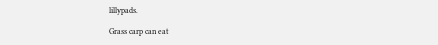lillypads.

Grass carp can eat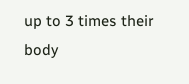up to 3 times their body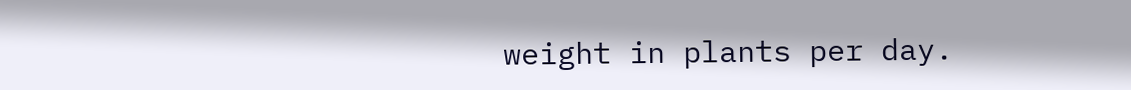weight in plants per day.